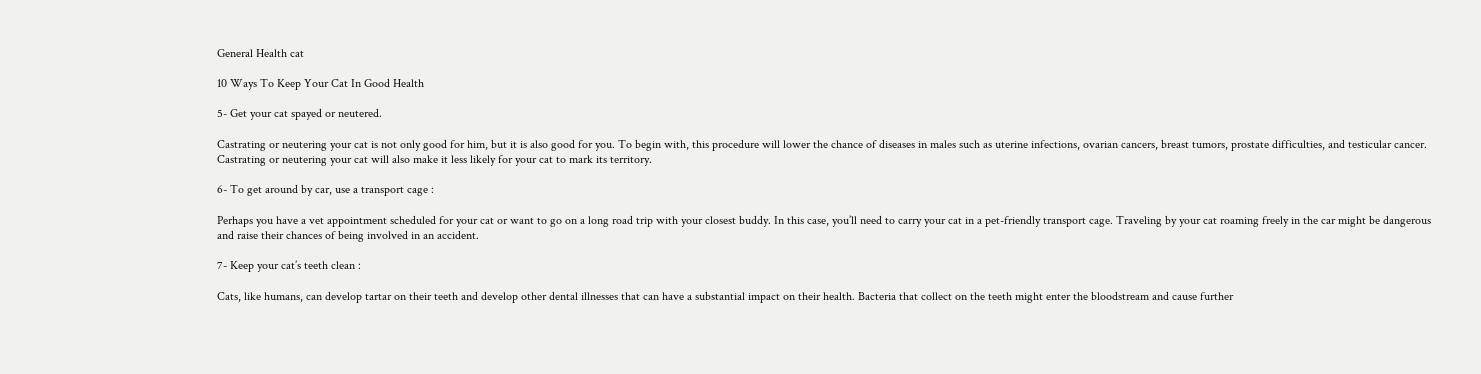General Health cat

10 Ways To Keep Your Cat In Good Health

5- Get your cat spayed or neutered.

Castrating or neutering your cat is not only good for him, but it is also good for you. To begin with, this procedure will lower the chance of diseases in males such as uterine infections, ovarian cancers, breast tumors, prostate difficulties, and testicular cancer. Castrating or neutering your cat will also make it less likely for your cat to mark its territory.

6- To get around by car, use a transport cage :

Perhaps you have a vet appointment scheduled for your cat or want to go on a long road trip with your closest buddy. In this case, you’ll need to carry your cat in a pet-friendly transport cage. Traveling by your cat roaming freely in the car might be dangerous and raise their chances of being involved in an accident.

7- Keep your cat’s teeth clean :

Cats, like humans, can develop tartar on their teeth and develop other dental illnesses that can have a substantial impact on their health. Bacteria that collect on the teeth might enter the bloodstream and cause further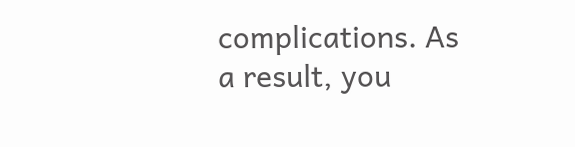complications. As a result, you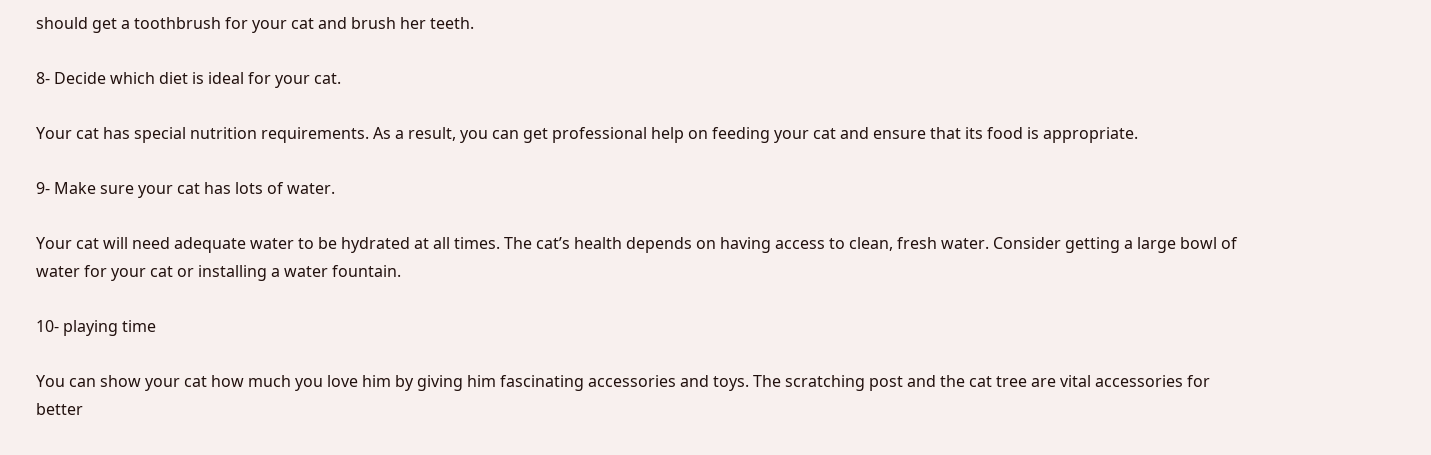should get a toothbrush for your cat and brush her teeth.

8- Decide which diet is ideal for your cat.

Your cat has special nutrition requirements. As a result, you can get professional help on feeding your cat and ensure that its food is appropriate.

9- Make sure your cat has lots of water.

Your cat will need adequate water to be hydrated at all times. The cat’s health depends on having access to clean, fresh water. Consider getting a large bowl of water for your cat or installing a water fountain.

10- playing time

You can show your cat how much you love him by giving him fascinating accessories and toys. The scratching post and the cat tree are vital accessories for better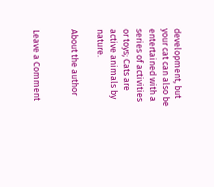development, but your cat can also be entertained with a series of activities or toys; Cats are active animals by nature.

About the author


Leave a Comment